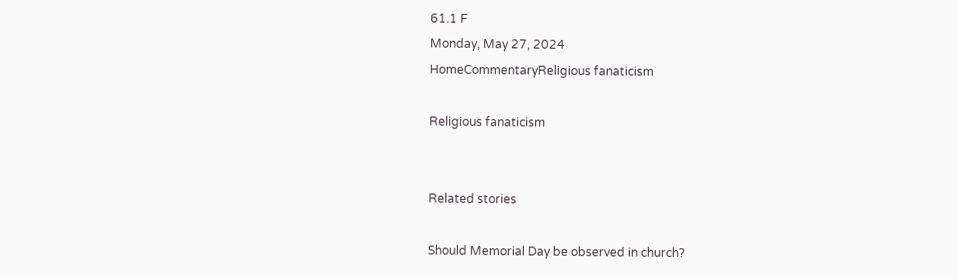61.1 F
Monday, May 27, 2024
HomeCommentaryReligious fanaticism

Religious fanaticism


Related stories

Should Memorial Day be observed in church?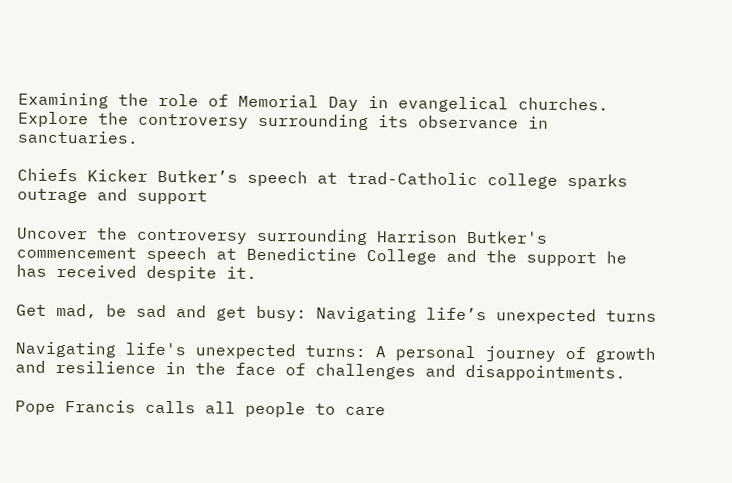Examining the role of Memorial Day in evangelical churches. Explore the controversy surrounding its observance in sanctuaries.

Chiefs Kicker Butker’s speech at trad-Catholic college sparks outrage and support

Uncover the controversy surrounding Harrison Butker's commencement speech at Benedictine College and the support he has received despite it.

Get mad, be sad and get busy: Navigating life’s unexpected turns

Navigating life's unexpected turns: A personal journey of growth and resilience in the face of challenges and disappointments.

Pope Francis calls all people to care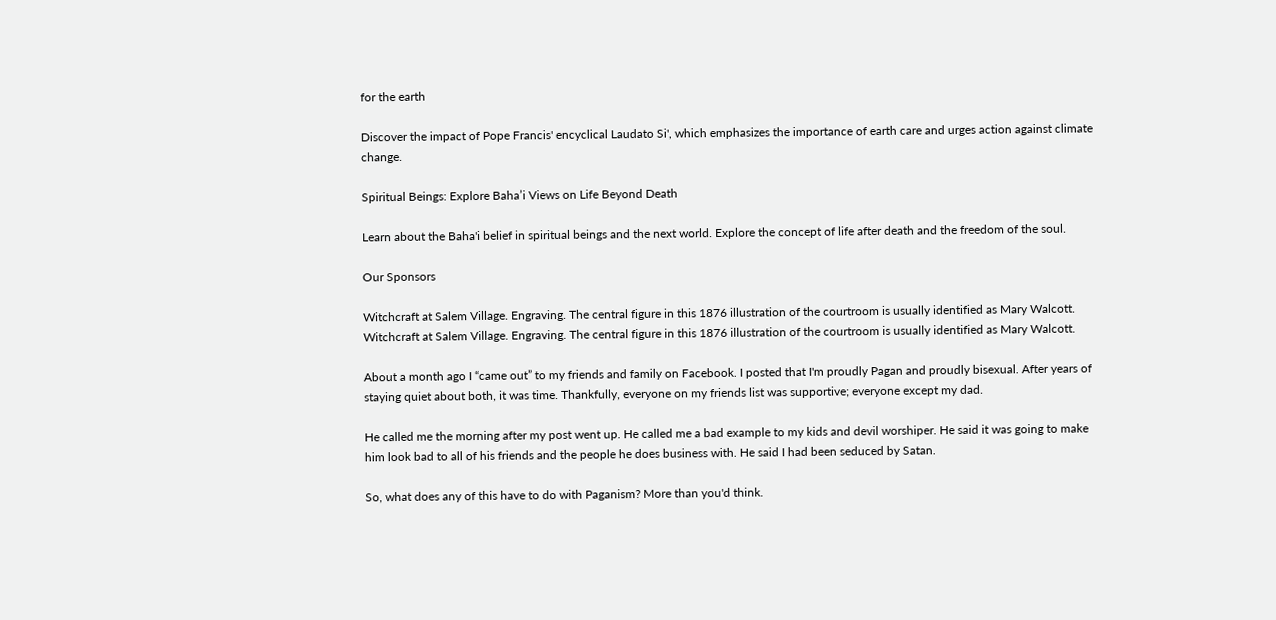for the earth

Discover the impact of Pope Francis' encyclical Laudato Si', which emphasizes the importance of earth care and urges action against climate change.

Spiritual Beings: Explore Baha’i Views on Life Beyond Death

Learn about the Baha'i belief in spiritual beings and the next world. Explore the concept of life after death and the freedom of the soul.

Our Sponsors

Witchcraft at Salem Village. Engraving. The central figure in this 1876 illustration of the courtroom is usually identified as Mary Walcott.
Witchcraft at Salem Village. Engraving. The central figure in this 1876 illustration of the courtroom is usually identified as Mary Walcott.

About a month ago I “came out” to my friends and family on Facebook. I posted that I'm proudly Pagan and proudly bisexual. After years of staying quiet about both, it was time. Thankfully, everyone on my friends list was supportive; everyone except my dad.

He called me the morning after my post went up. He called me a bad example to my kids and devil worshiper. He said it was going to make him look bad to all of his friends and the people he does business with. He said I had been seduced by Satan.

So, what does any of this have to do with Paganism? More than you'd think.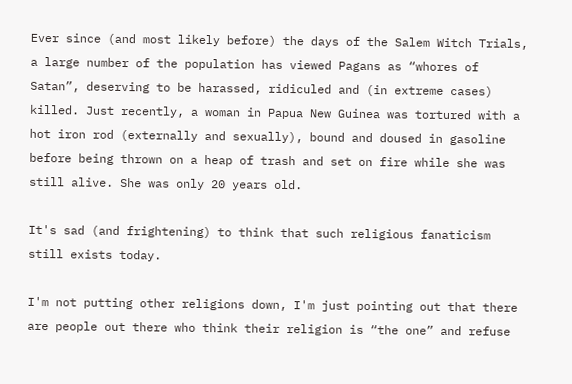Ever since (and most likely before) the days of the Salem Witch Trials, a large number of the population has viewed Pagans as “whores of Satan”, deserving to be harassed, ridiculed and (in extreme cases) killed. Just recently, a woman in Papua New Guinea was tortured with a hot iron rod (externally and sexually), bound and doused in gasoline before being thrown on a heap of trash and set on fire while she was still alive. She was only 20 years old.

It's sad (and frightening) to think that such religious fanaticism still exists today.

I'm not putting other religions down, I'm just pointing out that there are people out there who think their religion is “the one” and refuse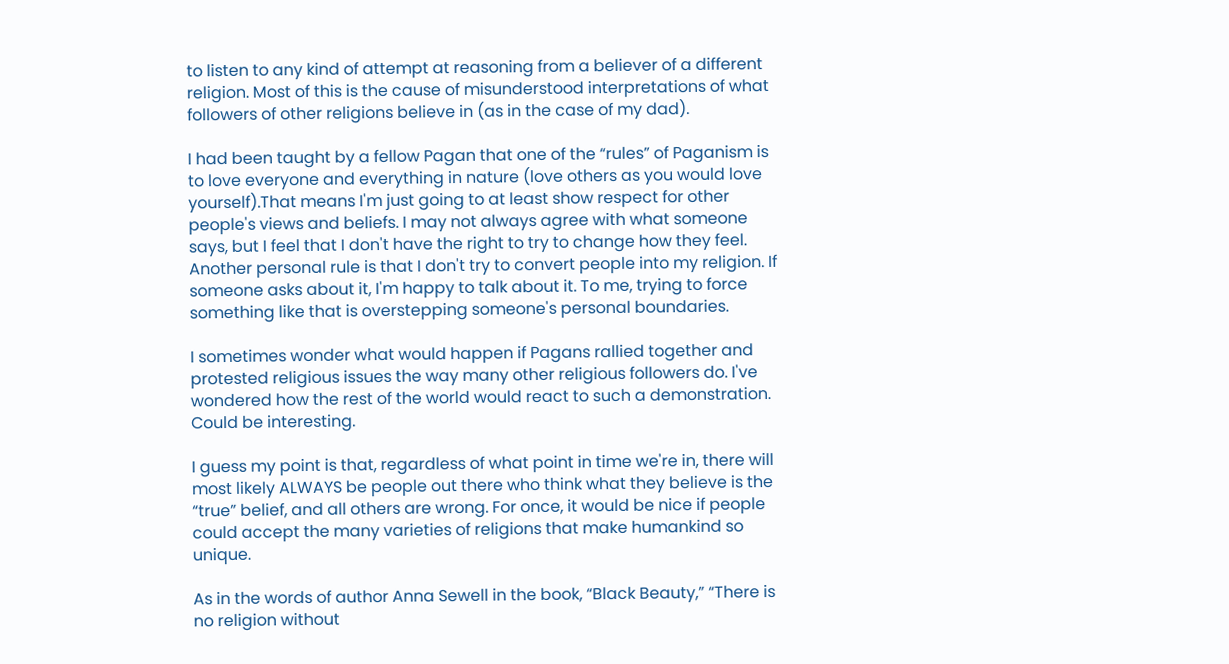to listen to any kind of attempt at reasoning from a believer of a different religion. Most of this is the cause of misunderstood interpretations of what followers of other religions believe in (as in the case of my dad).

I had been taught by a fellow Pagan that one of the “rules” of Paganism is to love everyone and everything in nature (love others as you would love yourself).That means I'm just going to at least show respect for other people's views and beliefs. I may not always agree with what someone says, but I feel that I don't have the right to try to change how they feel. Another personal rule is that I don't try to convert people into my religion. If someone asks about it, I'm happy to talk about it. To me, trying to force something like that is overstepping someone's personal boundaries.

I sometimes wonder what would happen if Pagans rallied together and protested religious issues the way many other religious followers do. I've wondered how the rest of the world would react to such a demonstration. Could be interesting.

I guess my point is that, regardless of what point in time we're in, there will most likely ALWAYS be people out there who think what they believe is the “true” belief, and all others are wrong. For once, it would be nice if people could accept the many varieties of religions that make humankind so unique.

As in the words of author Anna Sewell in the book, “Black Beauty,” “There is no religion without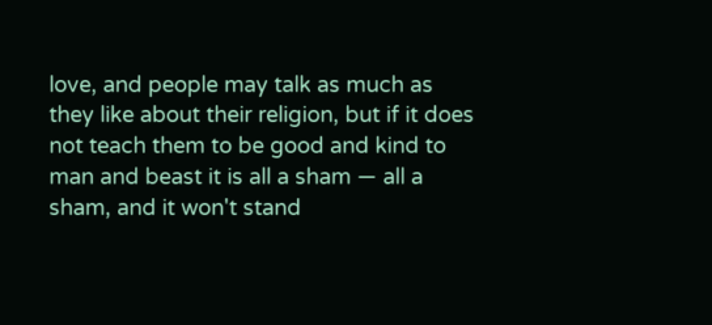love, and people may talk as much as they like about their religion, but if it does not teach them to be good and kind to man and beast it is all a sham — all a sham, and it won't stand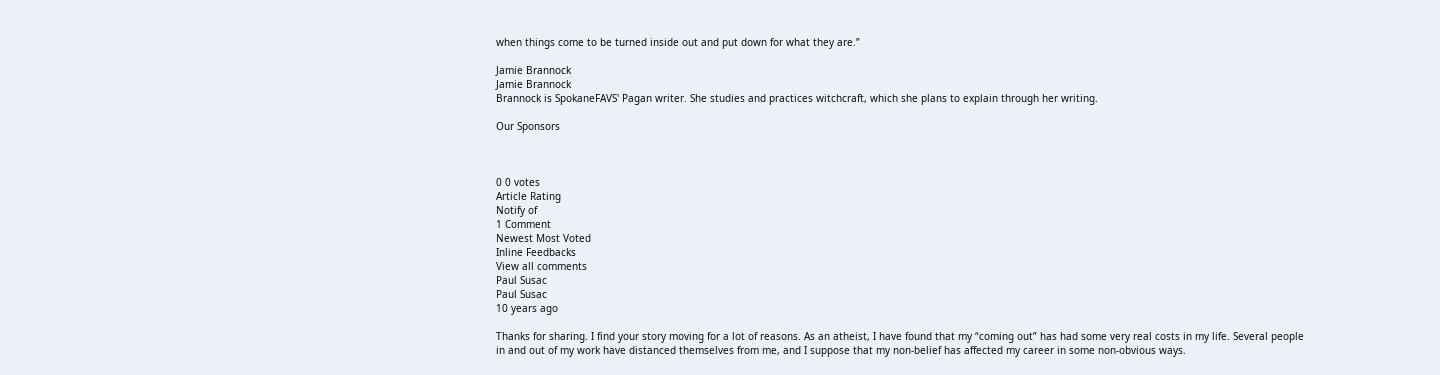when things come to be turned inside out and put down for what they are.”

Jamie Brannock
Jamie Brannock
Brannock is SpokaneFAVS' Pagan writer. She studies and practices witchcraft, which she plans to explain through her writing.

Our Sponsors



0 0 votes
Article Rating
Notify of
1 Comment
Newest Most Voted
Inline Feedbacks
View all comments
Paul Susac
Paul Susac
10 years ago

Thanks for sharing. I find your story moving for a lot of reasons. As an atheist, I have found that my “coming out” has had some very real costs in my life. Several people in and out of my work have distanced themselves from me, and I suppose that my non-belief has affected my career in some non-obvious ways.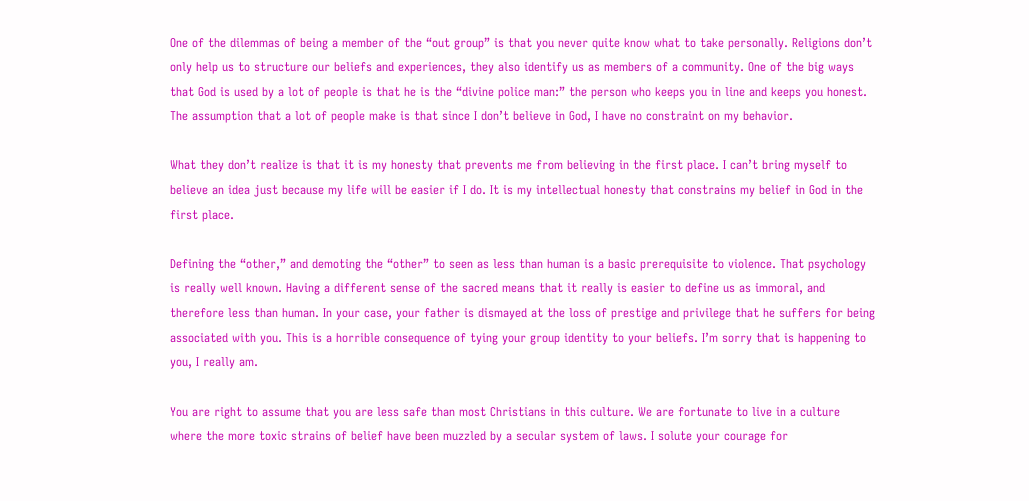One of the dilemmas of being a member of the “out group” is that you never quite know what to take personally. Religions don’t only help us to structure our beliefs and experiences, they also identify us as members of a community. One of the big ways that God is used by a lot of people is that he is the “divine police man:” the person who keeps you in line and keeps you honest. The assumption that a lot of people make is that since I don’t believe in God, I have no constraint on my behavior.

What they don’t realize is that it is my honesty that prevents me from believing in the first place. I can’t bring myself to believe an idea just because my life will be easier if I do. It is my intellectual honesty that constrains my belief in God in the first place.

Defining the “other,” and demoting the “other” to seen as less than human is a basic prerequisite to violence. That psychology is really well known. Having a different sense of the sacred means that it really is easier to define us as immoral, and therefore less than human. In your case, your father is dismayed at the loss of prestige and privilege that he suffers for being associated with you. This is a horrible consequence of tying your group identity to your beliefs. I’m sorry that is happening to you, I really am.

You are right to assume that you are less safe than most Christians in this culture. We are fortunate to live in a culture where the more toxic strains of belief have been muzzled by a secular system of laws. I solute your courage for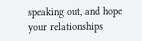speaking out, and hope your relationships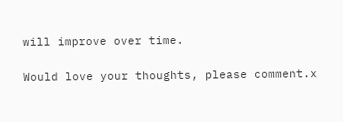will improve over time.

Would love your thoughts, please comment.x